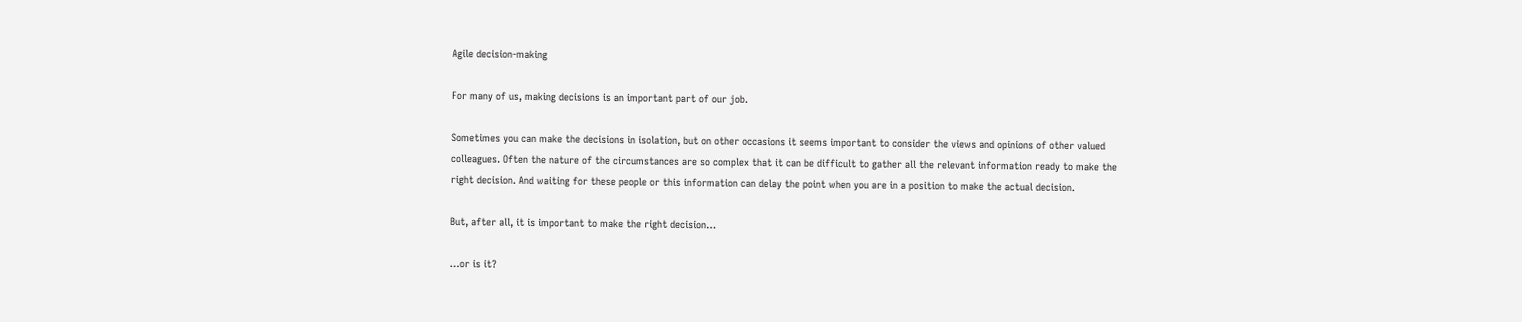Agile decision-making

For many of us, making decisions is an important part of our job.

Sometimes you can make the decisions in isolation, but on other occasions it seems important to consider the views and opinions of other valued colleagues. Often the nature of the circumstances are so complex that it can be difficult to gather all the relevant information ready to make the right decision. And waiting for these people or this information can delay the point when you are in a position to make the actual decision.

But, after all, it is important to make the right decision…

…or is it?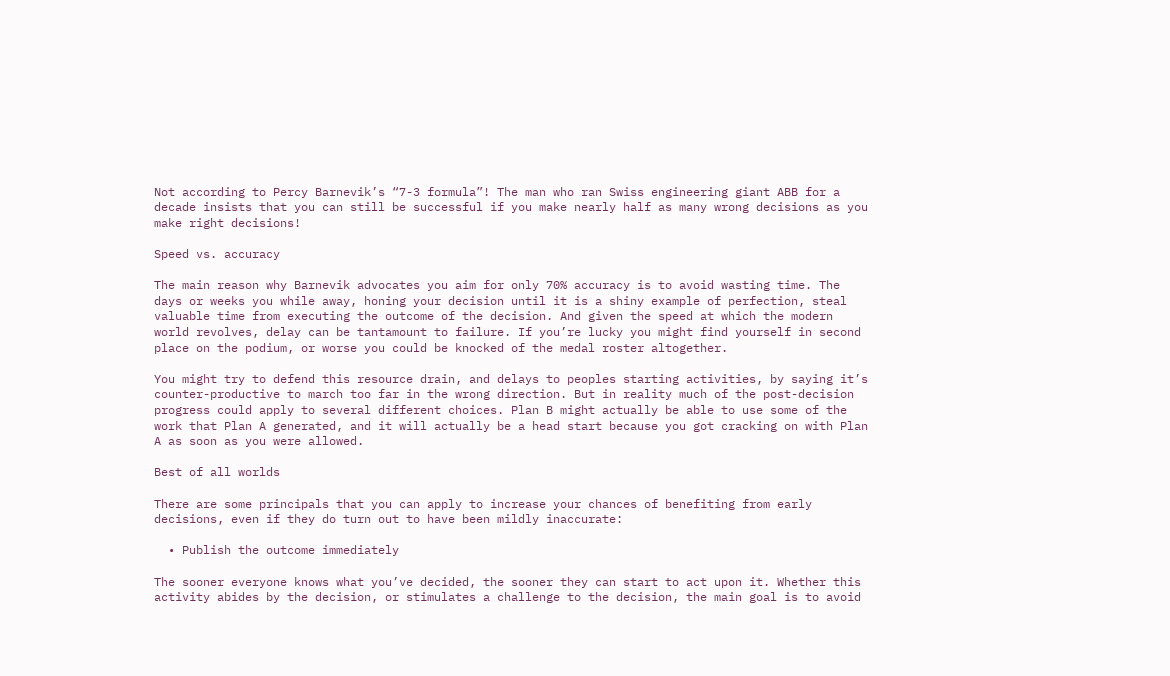Not according to Percy Barnevik’s “7-3 formula”! The man who ran Swiss engineering giant ABB for a decade insists that you can still be successful if you make nearly half as many wrong decisions as you make right decisions!

Speed vs. accuracy

The main reason why Barnevik advocates you aim for only 70% accuracy is to avoid wasting time. The days or weeks you while away, honing your decision until it is a shiny example of perfection, steal valuable time from executing the outcome of the decision. And given the speed at which the modern world revolves, delay can be tantamount to failure. If you’re lucky you might find yourself in second place on the podium, or worse you could be knocked of the medal roster altogether.

You might try to defend this resource drain, and delays to peoples starting activities, by saying it’s counter-productive to march too far in the wrong direction. But in reality much of the post-decision progress could apply to several different choices. Plan B might actually be able to use some of the work that Plan A generated, and it will actually be a head start because you got cracking on with Plan A as soon as you were allowed.

Best of all worlds

There are some principals that you can apply to increase your chances of benefiting from early decisions, even if they do turn out to have been mildly inaccurate:

  • Publish the outcome immediately

The sooner everyone knows what you’ve decided, the sooner they can start to act upon it. Whether this activity abides by the decision, or stimulates a challenge to the decision, the main goal is to avoid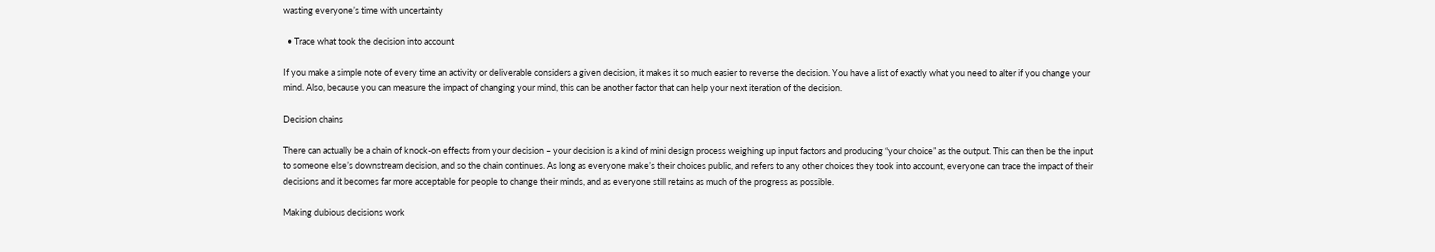wasting everyone’s time with uncertainty

  • Trace what took the decision into account

If you make a simple note of every time an activity or deliverable considers a given decision, it makes it so much easier to reverse the decision. You have a list of exactly what you need to alter if you change your mind. Also, because you can measure the impact of changing your mind, this can be another factor that can help your next iteration of the decision.

Decision chains

There can actually be a chain of knock-on effects from your decision – your decision is a kind of mini design process weighing up input factors and producing “your choice” as the output. This can then be the input to someone else’s downstream decision, and so the chain continues. As long as everyone make’s their choices public, and refers to any other choices they took into account, everyone can trace the impact of their decisions and it becomes far more acceptable for people to change their minds, and as everyone still retains as much of the progress as possible.

Making dubious decisions work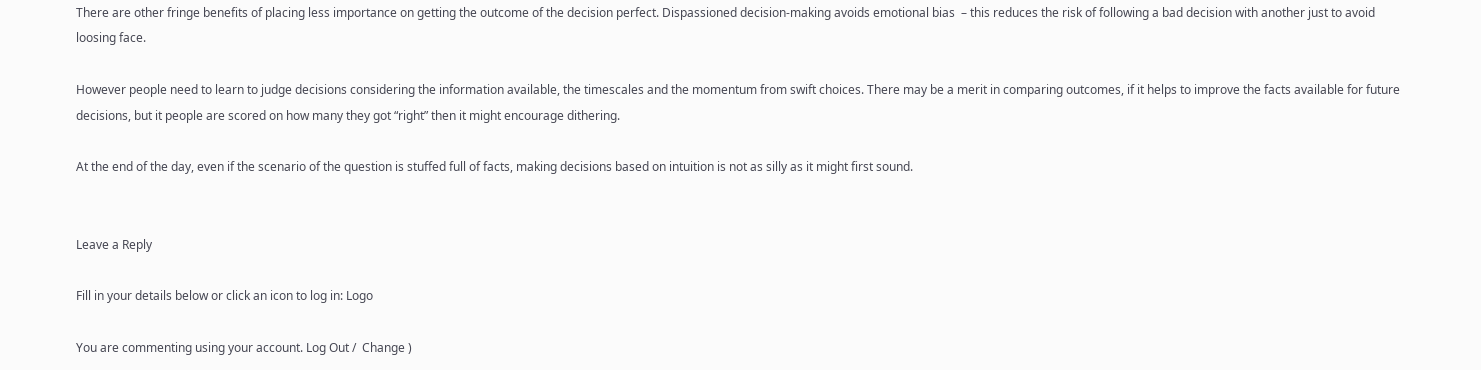There are other fringe benefits of placing less importance on getting the outcome of the decision perfect. Dispassioned decision-making avoids emotional bias  – this reduces the risk of following a bad decision with another just to avoid loosing face.

However people need to learn to judge decisions considering the information available, the timescales and the momentum from swift choices. There may be a merit in comparing outcomes, if it helps to improve the facts available for future decisions, but it people are scored on how many they got “right” then it might encourage dithering.

At the end of the day, even if the scenario of the question is stuffed full of facts, making decisions based on intuition is not as silly as it might first sound.


Leave a Reply

Fill in your details below or click an icon to log in: Logo

You are commenting using your account. Log Out /  Change )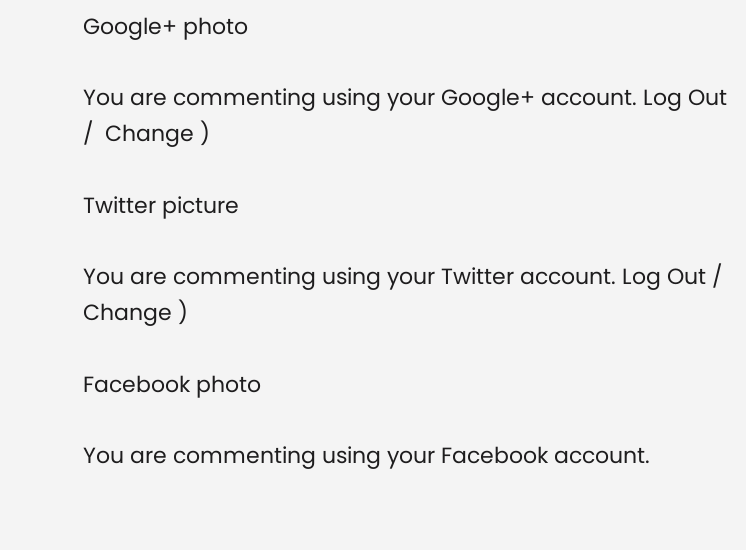Google+ photo

You are commenting using your Google+ account. Log Out /  Change )

Twitter picture

You are commenting using your Twitter account. Log Out /  Change )

Facebook photo

You are commenting using your Facebook account.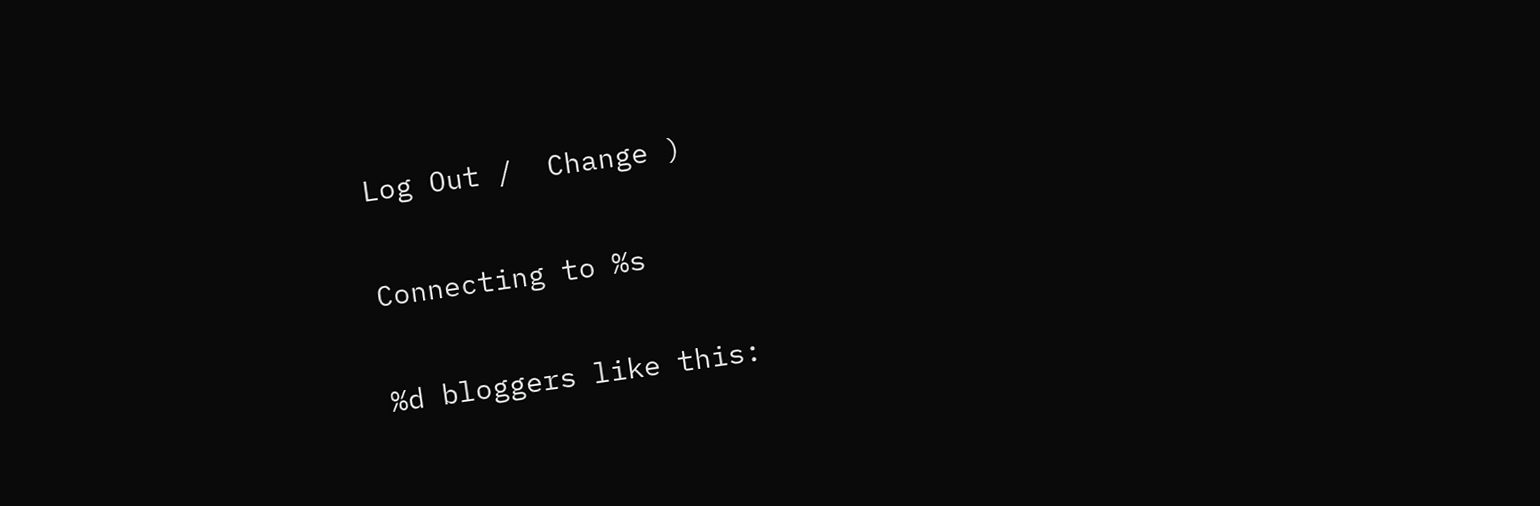Log Out /  Change )

Connecting to %s

%d bloggers like this: